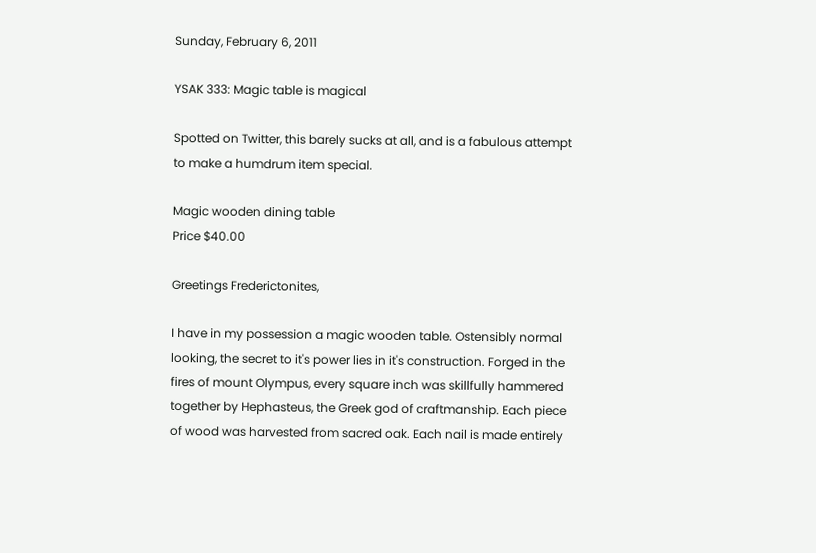Sunday, February 6, 2011

YSAK 333: Magic table is magical

Spotted on Twitter, this barely sucks at all, and is a fabulous attempt to make a humdrum item special.

Magic wooden dining table
Price $40.00

Greetings Frederictonites,

I have in my possession a magic wooden table. Ostensibly normal looking, the secret to it's power lies in it's construction. Forged in the fires of mount Olympus, every square inch was skillfully hammered together by Hephasteus, the Greek god of craftmanship. Each piece of wood was harvested from sacred oak. Each nail is made entirely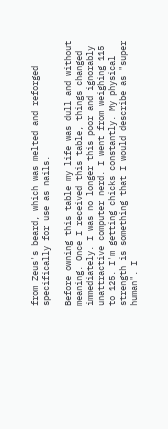from Zeus's beard, which was melted and reforged specifically for use as nails.

Before owning this table my life was dull and without meaning. Once I received this table, things changed immediately. I was no longer this poor and ignorably unattractive computer nerd. I went from weighing 115 to 125. I'm getting chicks constantly. My physical strength is something that I would describe as "super human". I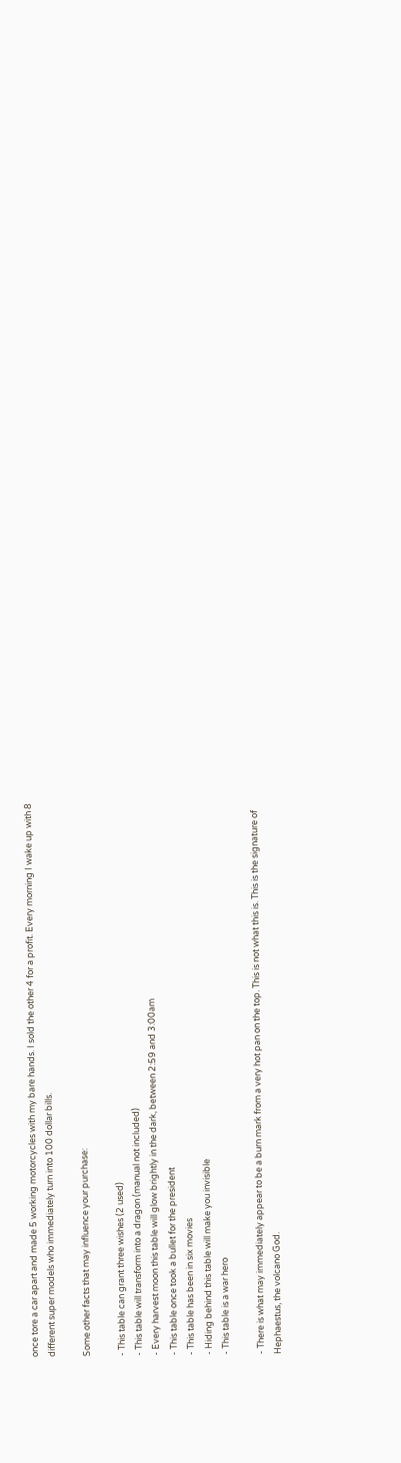once tore a car apart and made 5 working motorcycles with my bare hands. I sold the other 4 for a profit. Every morning I wake up with 8 different super models who immediately turn into 100 dollar bills.

Some other facts that may influence your purchase:

- This table can grant three wishes (2 used)
- This table will transform into a dragon (manual not included)
- Every harvest moon this table will glow brightly in the dark, between 2:59 and 3:00am
- This table once took a bullet for the president
- This table has been in six movies
- Hiding behind this table will make you invisible
- This table is a war hero

- There is what may immediately appear to be a burn mark from a very hot pan on the top. This is not what this is. This is the signature of Hephaestus, the volcano God.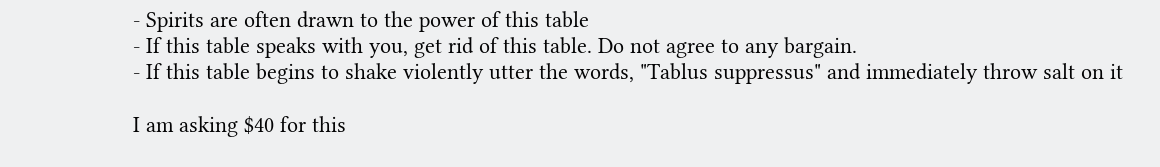- Spirits are often drawn to the power of this table
- If this table speaks with you, get rid of this table. Do not agree to any bargain.
- If this table begins to shake violently utter the words, "Tablus suppressus" and immediately throw salt on it

I am asking $40 for this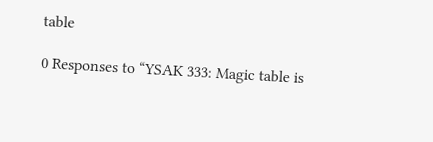table

0 Responses to “YSAK 333: Magic table is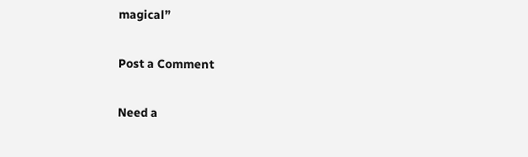magical”

Post a Comment

Need a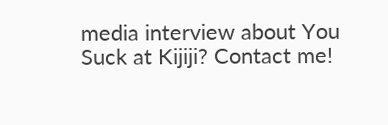media interview about You Suck at Kijiji? Contact me!